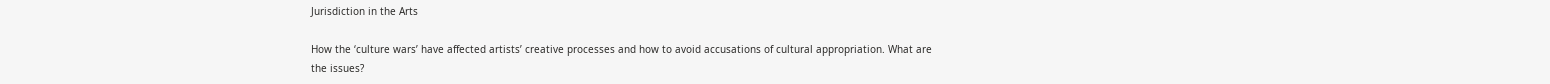Jurisdiction in the Arts

How the ‘culture wars’ have affected artists’ creative processes and how to avoid accusations of cultural appropriation. What are the issues?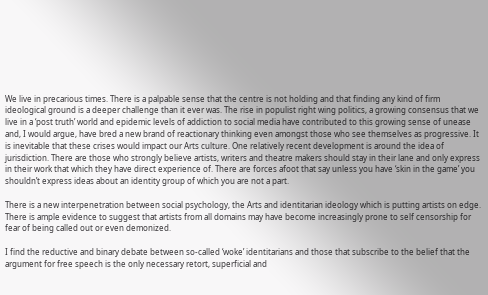We live in precarious times. There is a palpable sense that the centre is not holding and that finding any kind of firm ideological ground is a deeper challenge than it ever was. The rise in populist right wing politics, a growing consensus that we live in a ‘post truth’ world and epidemic levels of addiction to social media have contributed to this growing sense of unease and, I would argue, have bred a new brand of reactionary thinking even amongst those who see themselves as progressive. It is inevitable that these crises would impact our Arts culture. One relatively recent development is around the idea of jurisdiction. There are those who strongly believe artists, writers and theatre makers should stay in their lane and only express in their work that which they have direct experience of. There are forces afoot that say unless you have ‘skin in the game’ you shouldn’t express ideas about an identity group of which you are not a part.

There is a new interpenetration between social psychology, the Arts and identitarian ideology which is putting artists on edge. There is ample evidence to suggest that artists from all domains may have become increasingly prone to self censorship for fear of being called out or even demonized.

I find the reductive and binary debate between so-called ‘woke’ identitarians and those that subscribe to the belief that the argument for free speech is the only necessary retort, superficial and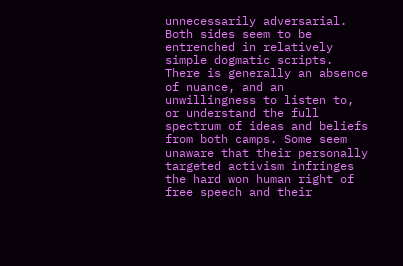unnecessarily adversarial. Both sides seem to be entrenched in relatively simple dogmatic scripts. There is generally an absence of nuance, and an unwillingness to listen to, or understand the full spectrum of ideas and beliefs from both camps. Some seem unaware that their personally targeted activism infringes the hard won human right of free speech and their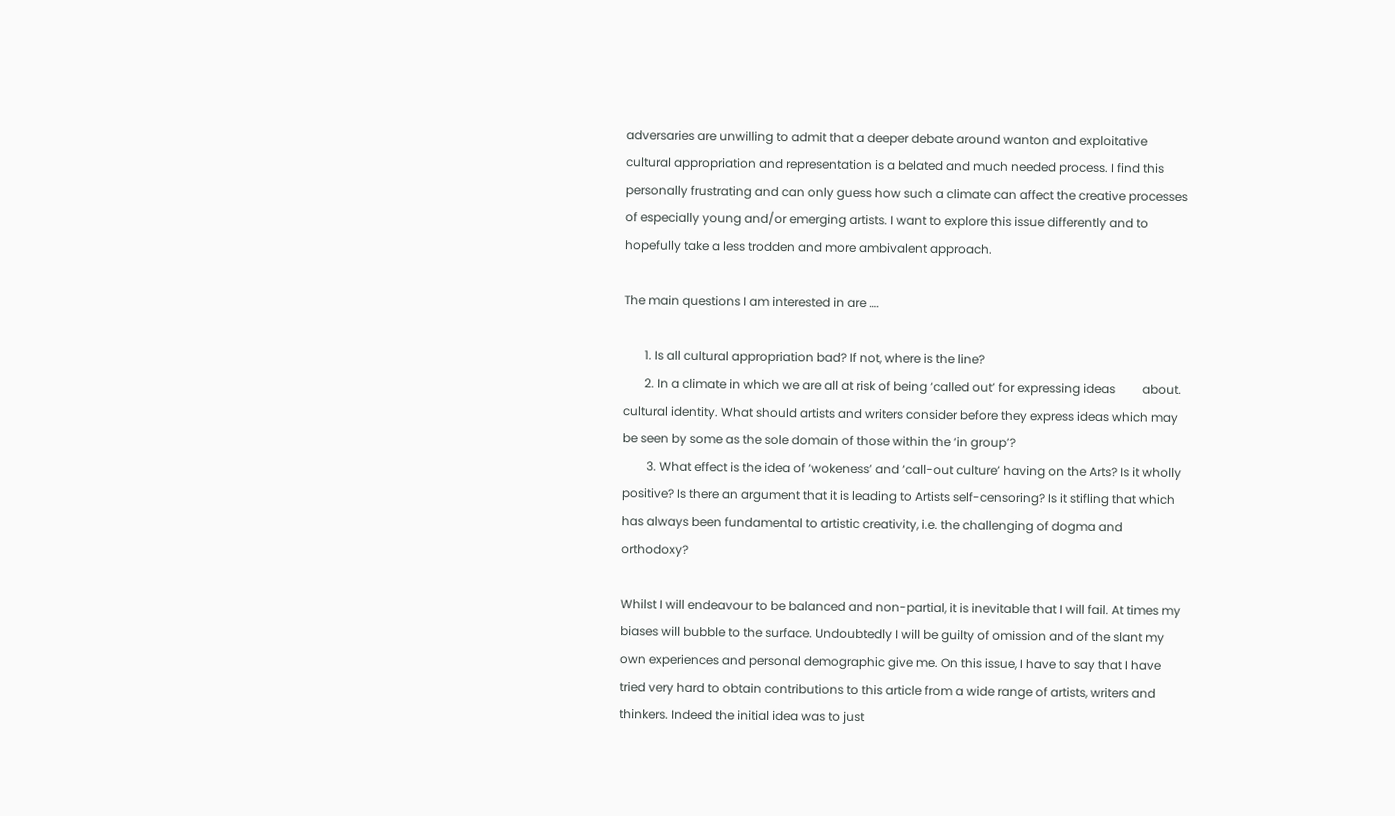adversaries are unwilling to admit that a deeper debate around wanton and exploitative cultural appropriation and representation is a belated and much needed process. I find this personally frustrating and can only guess how such a climate can affect the creative processes of especially young and/or emerging artists. I want to explore this issue differently and to hopefully take a less trodden and more ambivalent approach.

The main questions I am interested in are ….

       1. Is all cultural appropriation bad? If not, where is the line?
       2. In a climate in which we are all at risk of being ‘called out’ for expressing ideas         about.  cultural identity. What should artists and writers consider before they express ideas which may be seen by some as the sole domain of those within the ‘in group’?
        3. What effect is the idea of ‘wokeness’ and ‘call-out culture’ having on the Arts? Is it wholly positive? Is there an argument that it is leading to Artists self-censoring? Is it stifling that which has always been fundamental to artistic creativity, i.e. the challenging of dogma and orthodoxy?

Whilst I will endeavour to be balanced and non-partial, it is inevitable that I will fail. At times my biases will bubble to the surface. Undoubtedly I will be guilty of omission and of the slant my own experiences and personal demographic give me. On this issue, I have to say that I have tried very hard to obtain contributions to this article from a wide range of artists, writers and thinkers. Indeed the initial idea was to just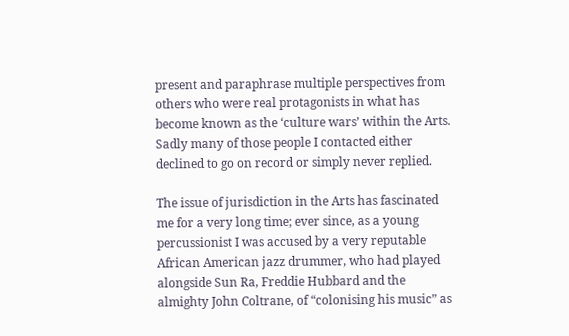present and paraphrase multiple perspectives from others who were real protagonists in what has become known as the ‘culture wars’ within the Arts. Sadly many of those people I contacted either declined to go on record or simply never replied.

The issue of jurisdiction in the Arts has fascinated me for a very long time; ever since, as a young percussionist I was accused by a very reputable African American jazz drummer, who had played alongside Sun Ra, Freddie Hubbard and the almighty John Coltrane, of “colonising his music” as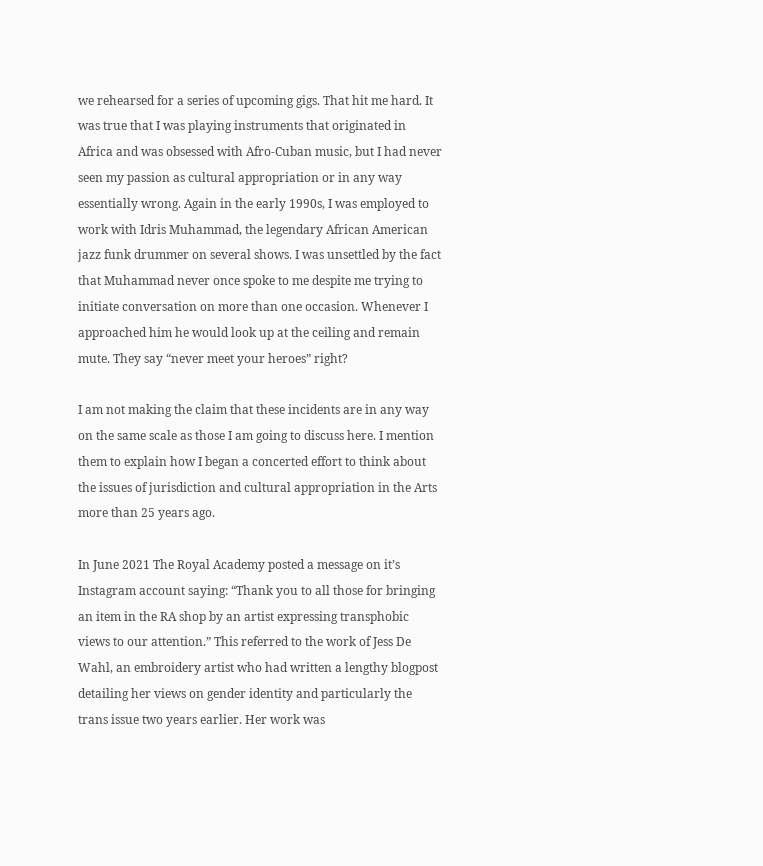we rehearsed for a series of upcoming gigs. That hit me hard. It was true that I was playing instruments that originated in Africa and was obsessed with Afro-Cuban music, but I had never seen my passion as cultural appropriation or in any way essentially wrong. Again in the early 1990s, I was employed to work with Idris Muhammad, the legendary African American jazz funk drummer on several shows. I was unsettled by the fact that Muhammad never once spoke to me despite me trying to initiate conversation on more than one occasion. Whenever I approached him he would look up at the ceiling and remain mute. They say “never meet your heroes” right?

I am not making the claim that these incidents are in any way on the same scale as those I am going to discuss here. I mention them to explain how I began a concerted effort to think about the issues of jurisdiction and cultural appropriation in the Arts more than 25 years ago.

In June 2021 The Royal Academy posted a message on it’s Instagram account saying: “Thank you to all those for bringing an item in the RA shop by an artist expressing transphobic views to our attention.” This referred to the work of Jess De Wahl, an embroidery artist who had written a lengthy blogpost detailing her views on gender identity and particularly the trans issue two years earlier. Her work was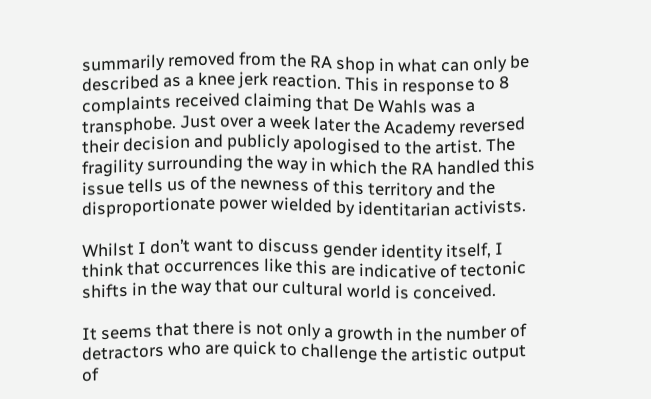summarily removed from the RA shop in what can only be described as a knee jerk reaction. This in response to 8 complaints received claiming that De Wahls was a transphobe. Just over a week later the Academy reversed their decision and publicly apologised to the artist. The fragility surrounding the way in which the RA handled this issue tells us of the newness of this territory and the disproportionate power wielded by identitarian activists.

Whilst I don’t want to discuss gender identity itself, I think that occurrences like this are indicative of tectonic shifts in the way that our cultural world is conceived.

It seems that there is not only a growth in the number of detractors who are quick to challenge the artistic output of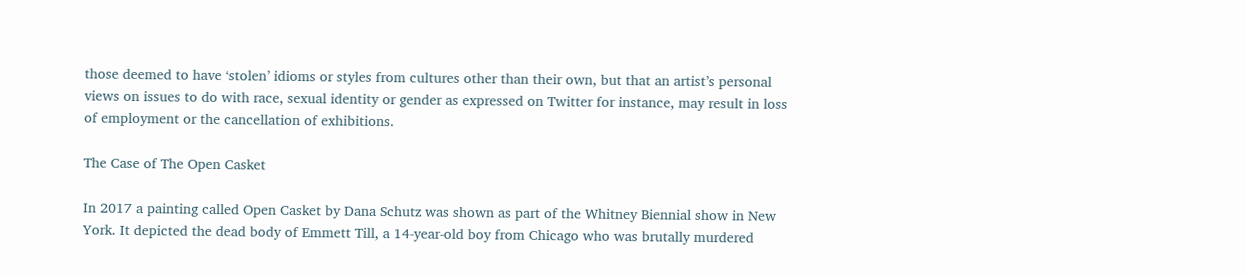those deemed to have ‘stolen’ idioms or styles from cultures other than their own, but that an artist’s personal views on issues to do with race, sexual identity or gender as expressed on Twitter for instance, may result in loss of employment or the cancellation of exhibitions.

The Case of The Open Casket

In 2017 a painting called Open Casket by Dana Schutz was shown as part of the Whitney Biennial show in New York. It depicted the dead body of Emmett Till, a 14-year-old boy from Chicago who was brutally murdered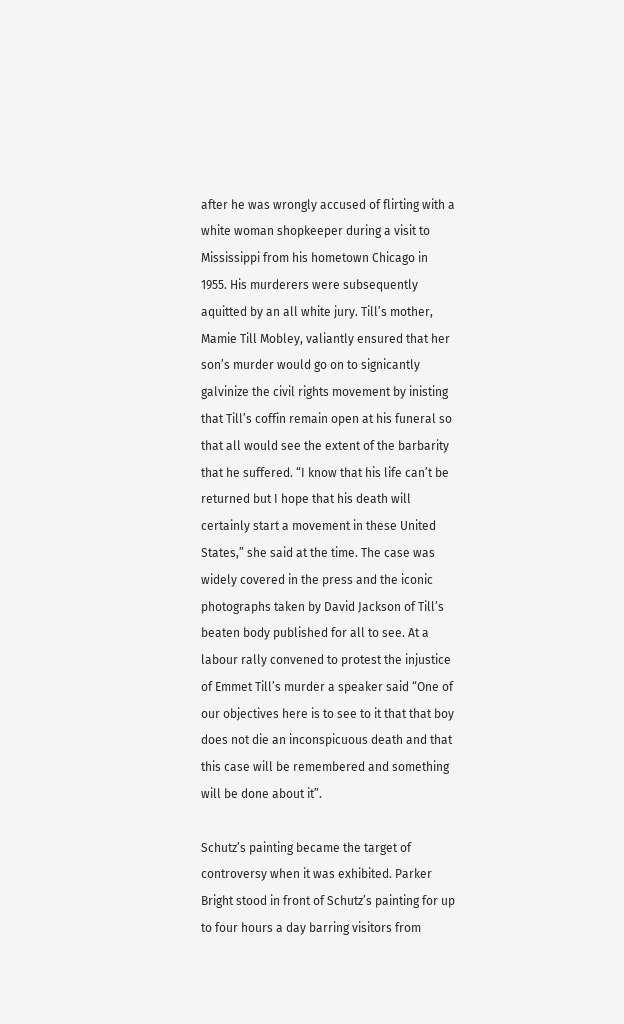after he was wrongly accused of flirting with a white woman shopkeeper during a visit to Mississippi from his hometown Chicago in 1955. His murderers were subsequently aquitted by an all white jury. Till’s mother, Mamie Till Mobley, valiantly ensured that her son’s murder would go on to signicantly galvinize the civil rights movement by inisting that Till’s coffin remain open at his funeral so that all would see the extent of the barbarity that he suffered. “I know that his life can’t be returned but I hope that his death will certainly start a movement in these United States,” she said at the time. The case was widely covered in the press and the iconic photographs taken by David Jackson of Till’s beaten body published for all to see. At a labour rally convened to protest the injustice of Emmet Till’s murder a speaker said “One of our objectives here is to see to it that that boy does not die an inconspicuous death and that this case will be remembered and something will be done about it”.

Schutz’s painting became the target of controversy when it was exhibited. Parker Bright stood in front of Schutz’s painting for up to four hours a day barring visitors from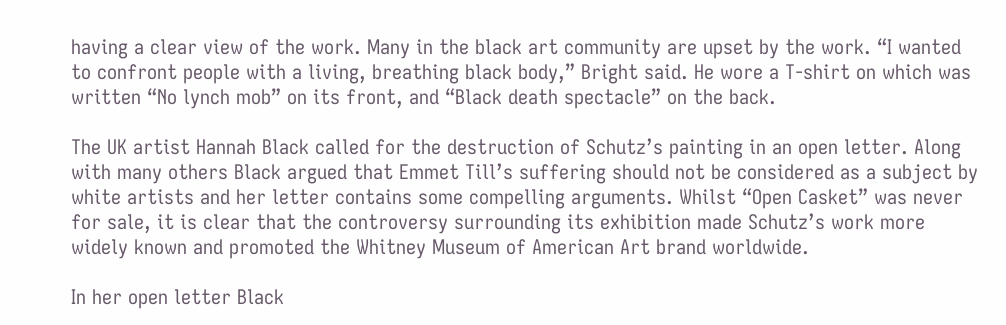having a clear view of the work. Many in the black art community are upset by the work. “I wanted to confront people with a living, breathing black body,” Bright said. He wore a T-shirt on which was written “No lynch mob” on its front, and “Black death spectacle” on the back.

The UK artist Hannah Black called for the destruction of Schutz’s painting in an open letter. Along with many others Black argued that Emmet Till’s suffering should not be considered as a subject by white artists and her letter contains some compelling arguments. Whilst “Open Casket” was never for sale, it is clear that the controversy surrounding its exhibition made Schutz’s work more widely known and promoted the Whitney Museum of American Art brand worldwide.

In her open letter Black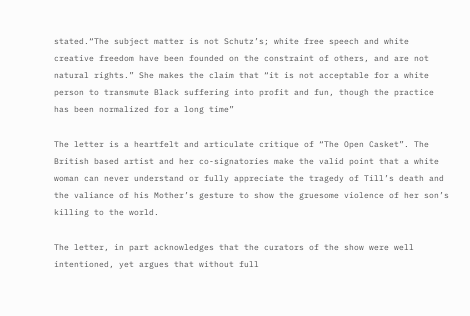stated.“The subject matter is not Schutz’s; white free speech and white creative freedom have been founded on the constraint of others, and are not natural rights.” She makes the claim that “it is not acceptable for a white person to transmute Black suffering into profit and fun, though the practice has been normalized for a long time”

The letter is a heartfelt and articulate critique of “The Open Casket”. The British based artist and her co-signatories make the valid point that a white woman can never understand or fully appreciate the tragedy of Till’s death and the valiance of his Mother’s gesture to show the gruesome violence of her son’s killing to the world.

The letter, in part acknowledges that the curators of the show were well intentioned, yet argues that without full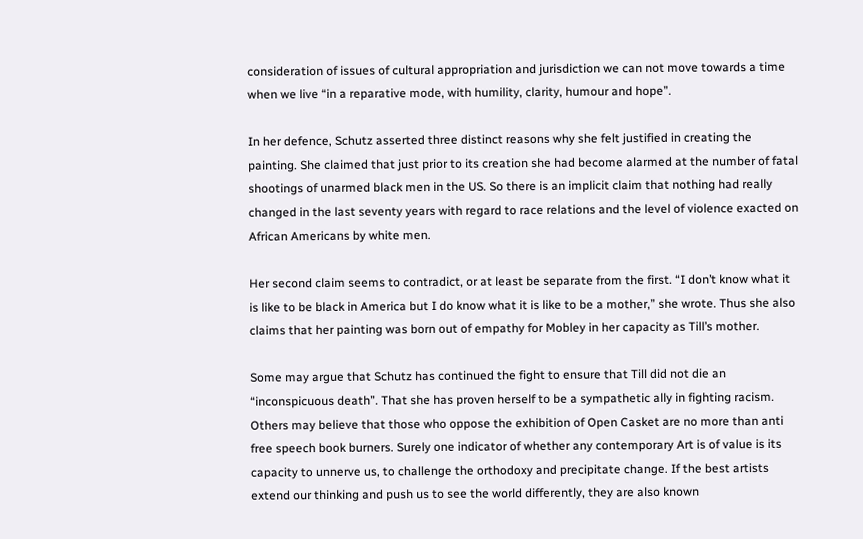consideration of issues of cultural appropriation and jurisdiction we can not move towards a time when we live “in a reparative mode, with humility, clarity, humour and hope”.

In her defence, Schutz asserted three distinct reasons why she felt justified in creating the painting. She claimed that just prior to its creation she had become alarmed at the number of fatal shootings of unarmed black men in the US. So there is an implicit claim that nothing had really changed in the last seventy years with regard to race relations and the level of violence exacted on African Americans by white men.

Her second claim seems to contradict, or at least be separate from the first. “I don’t know what it is like to be black in America but I do know what it is like to be a mother,” she wrote. Thus she also claims that her painting was born out of empathy for Mobley in her capacity as Till’s mother.

Some may argue that Schutz has continued the fight to ensure that Till did not die an “inconspicuous death”. That she has proven herself to be a sympathetic ally in fighting racism. Others may believe that those who oppose the exhibition of Open Casket are no more than anti free speech book burners. Surely one indicator of whether any contemporary Art is of value is its capacity to unnerve us, to challenge the orthodoxy and precipitate change. If the best artists extend our thinking and push us to see the world differently, they are also known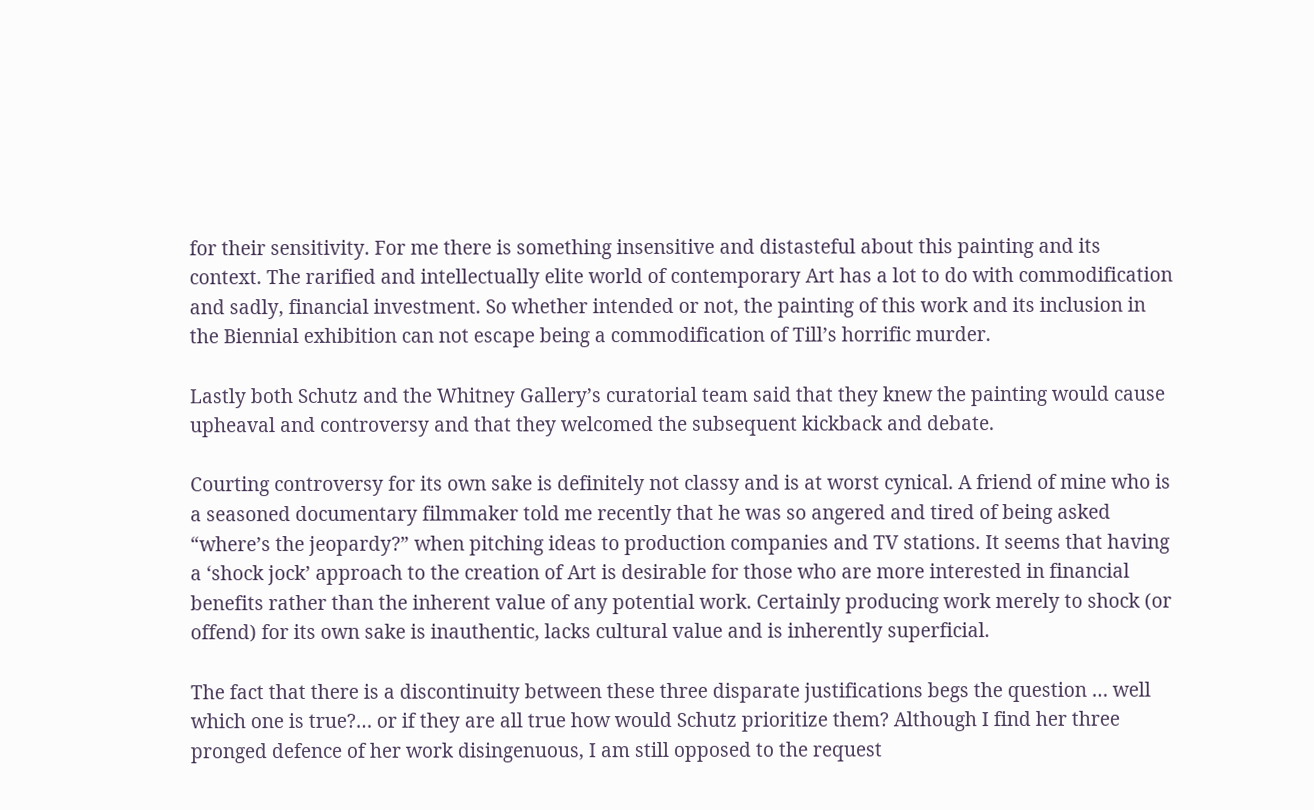for their sensitivity. For me there is something insensitive and distasteful about this painting and its context. The rarified and intellectually elite world of contemporary Art has a lot to do with commodification and sadly, financial investment. So whether intended or not, the painting of this work and its inclusion in the Biennial exhibition can not escape being a commodification of Till’s horrific murder.

Lastly both Schutz and the Whitney Gallery’s curatorial team said that they knew the painting would cause upheaval and controversy and that they welcomed the subsequent kickback and debate.

Courting controversy for its own sake is definitely not classy and is at worst cynical. A friend of mine who is a seasoned documentary filmmaker told me recently that he was so angered and tired of being asked “where’s the jeopardy?” when pitching ideas to production companies and TV stations. It seems that having a ‘shock jock’ approach to the creation of Art is desirable for those who are more interested in financial benefits rather than the inherent value of any potential work. Certainly producing work merely to shock (or offend) for its own sake is inauthentic, lacks cultural value and is inherently superficial.

The fact that there is a discontinuity between these three disparate justifications begs the question … well which one is true?… or if they are all true how would Schutz prioritize them? Although I find her three pronged defence of her work disingenuous, I am still opposed to the request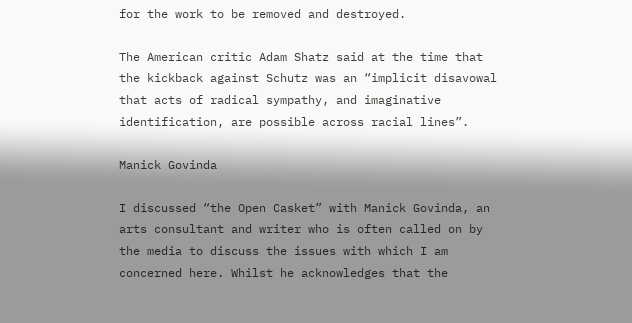for the work to be removed and destroyed.

The American critic Adam Shatz said at the time that the kickback against Schutz was an “implicit disavowal that acts of radical sympathy, and imaginative identification, are possible across racial lines”.

Manick Govinda

I discussed “the Open Casket” with Manick Govinda, an arts consultant and writer who is often called on by the media to discuss the issues with which I am concerned here. Whilst he acknowledges that the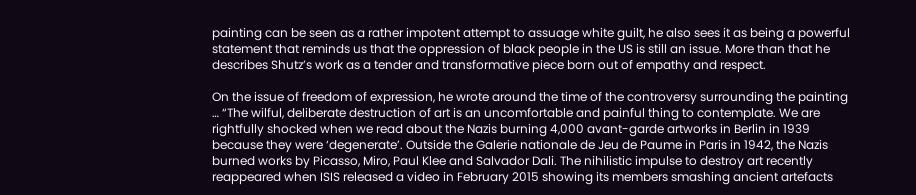painting can be seen as a rather impotent attempt to assuage white guilt, he also sees it as being a powerful statement that reminds us that the oppression of black people in the US is still an issue. More than that he describes Shutz’s work as a tender and transformative piece born out of empathy and respect.

On the issue of freedom of expression, he wrote around the time of the controversy surrounding the painting … “The wilful, deliberate destruction of art is an uncomfortable and painful thing to contemplate. We are rightfully shocked when we read about the Nazis burning 4,000 avant-garde artworks in Berlin in 1939 because they were ‘degenerate’. Outside the Galerie nationale de Jeu de Paume in Paris in 1942, the Nazis burned works by Picasso, Miro, Paul Klee and Salvador Dali. The nihilistic impulse to destroy art recently reappeared when ISIS released a video in February 2015 showing its members smashing ancient artefacts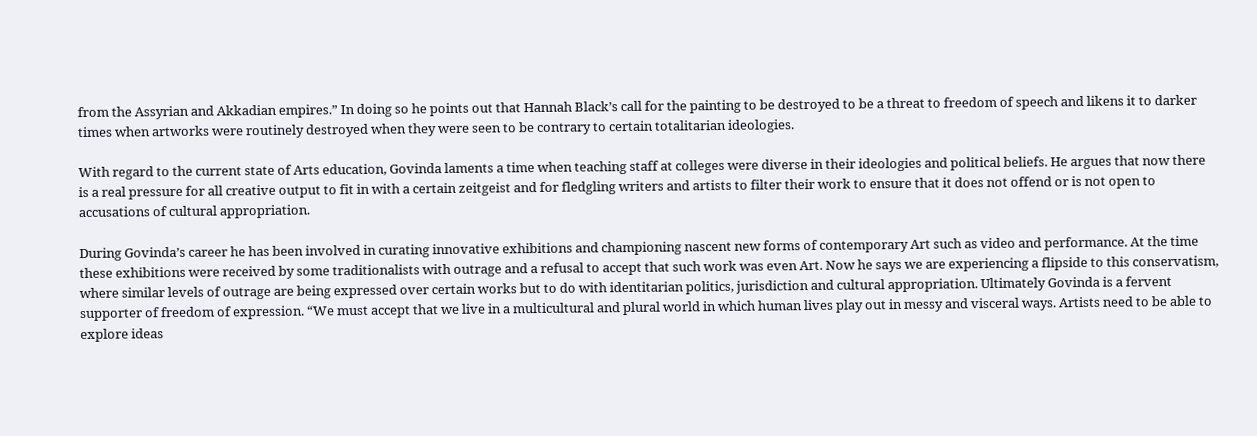from the Assyrian and Akkadian empires.” In doing so he points out that Hannah Black’s call for the painting to be destroyed to be a threat to freedom of speech and likens it to darker times when artworks were routinely destroyed when they were seen to be contrary to certain totalitarian ideologies.

With regard to the current state of Arts education, Govinda laments a time when teaching staff at colleges were diverse in their ideologies and political beliefs. He argues that now there is a real pressure for all creative output to fit in with a certain zeitgeist and for fledgling writers and artists to filter their work to ensure that it does not offend or is not open to accusations of cultural appropriation.

During Govinda’s career he has been involved in curating innovative exhibitions and championing nascent new forms of contemporary Art such as video and performance. At the time these exhibitions were received by some traditionalists with outrage and a refusal to accept that such work was even Art. Now he says we are experiencing a flipside to this conservatism, where similar levels of outrage are being expressed over certain works but to do with identitarian politics, jurisdiction and cultural appropriation. Ultimately Govinda is a fervent supporter of freedom of expression. “We must accept that we live in a multicultural and plural world in which human lives play out in messy and visceral ways. Artists need to be able to explore ideas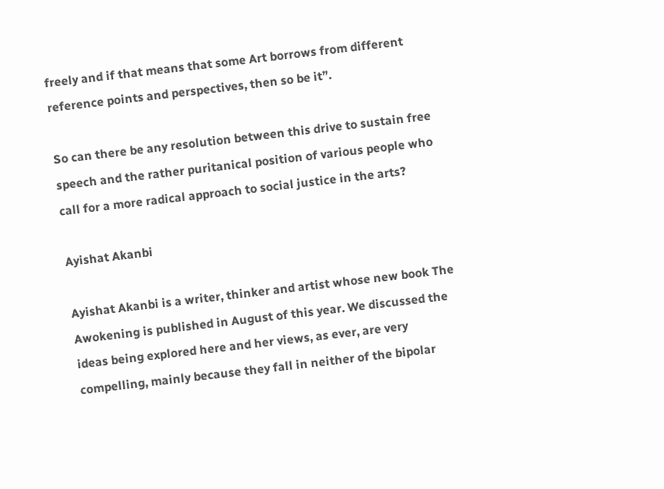freely and if that means that some Art borrows from different reference points and perspectives, then so be it”.

So can there be any resolution between this drive to sustain free speech and the rather puritanical position of various people who call for a more radical approach to social justice in the arts?

Ayishat Akanbi

Ayishat Akanbi is a writer, thinker and artist whose new book The Awokening is published in August of this year. We discussed the ideas being explored here and her views, as ever, are very compelling, mainly because they fall in neither of the bipolar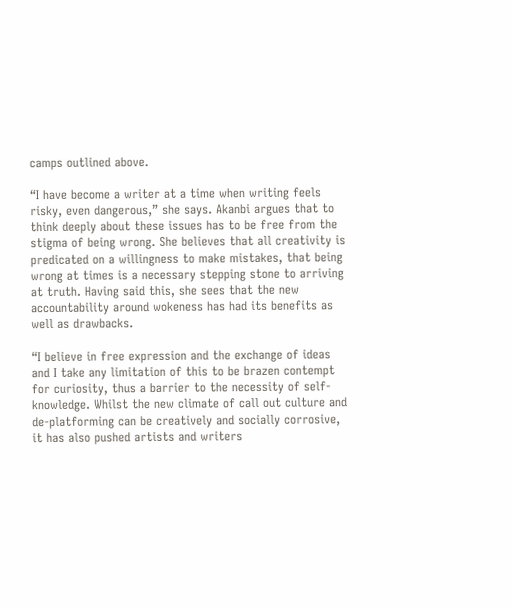camps outlined above.

“I have become a writer at a time when writing feels risky, even dangerous,” she says. Akanbi argues that to think deeply about these issues has to be free from the stigma of being wrong. She believes that all creativity is predicated on a willingness to make mistakes, that being wrong at times is a necessary stepping stone to arriving at truth. Having said this, she sees that the new accountability around wokeness has had its benefits as well as drawbacks.

“I believe in free expression and the exchange of ideas and I take any limitation of this to be brazen contempt for curiosity, thus a barrier to the necessity of self-knowledge. Whilst the new climate of call out culture and de-platforming can be creatively and socially corrosive, it has also pushed artists and writers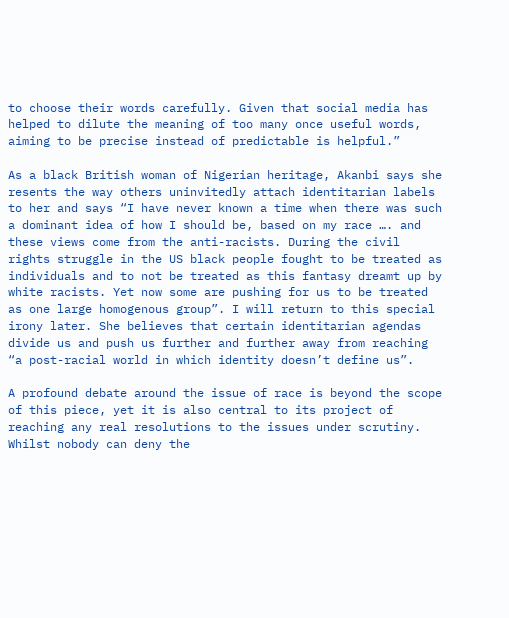to choose their words carefully. Given that social media has helped to dilute the meaning of too many once useful words, aiming to be precise instead of predictable is helpful.”

As a black British woman of Nigerian heritage, Akanbi says she resents the way others uninvitedly attach identitarian labels to her and says “I have never known a time when there was such a dominant idea of how I should be, based on my race …. and these views come from the anti-racists. During the civil rights struggle in the US black people fought to be treated as individuals and to not be treated as this fantasy dreamt up by white racists. Yet now some are pushing for us to be treated as one large homogenous group”. I will return to this special irony later. She believes that certain identitarian agendas divide us and push us further and further away from reaching “a post-racial world in which identity doesn’t define us”.

A profound debate around the issue of race is beyond the scope of this piece, yet it is also central to its project of reaching any real resolutions to the issues under scrutiny. Whilst nobody can deny the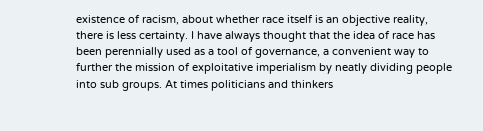existence of racism, about whether race itself is an objective reality, there is less certainty. I have always thought that the idea of race has been perennially used as a tool of governance, a convenient way to further the mission of exploitative imperialism by neatly dividing people into sub groups. At times politicians and thinkers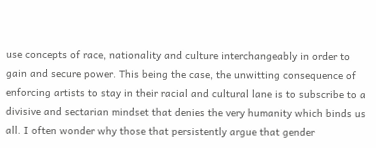use concepts of race, nationality and culture interchangeably in order to gain and secure power. This being the case, the unwitting consequence of enforcing artists to stay in their racial and cultural lane is to subscribe to a divisive and sectarian mindset that denies the very humanity which binds us all. I often wonder why those that persistently argue that gender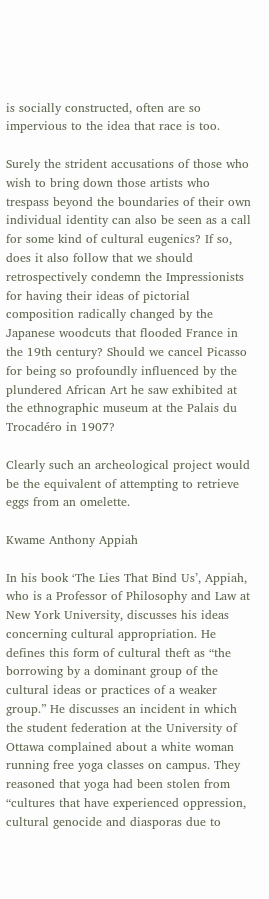is socially constructed, often are so impervious to the idea that race is too.

Surely the strident accusations of those who wish to bring down those artists who trespass beyond the boundaries of their own individual identity can also be seen as a call for some kind of cultural eugenics? If so, does it also follow that we should retrospectively condemn the Impressionists for having their ideas of pictorial composition radically changed by the Japanese woodcuts that flooded France in the 19th century? Should we cancel Picasso for being so profoundly influenced by the plundered African Art he saw exhibited at the ethnographic museum at the Palais du Trocadéro in 1907?

Clearly such an archeological project would be the equivalent of attempting to retrieve eggs from an omelette.

Kwame Anthony Appiah

In his book ‘The Lies That Bind Us’, Appiah, who is a Professor of Philosophy and Law at New York University, discusses his ideas concerning cultural appropriation. He defines this form of cultural theft as “the borrowing by a dominant group of the cultural ideas or practices of a weaker group.” He discusses an incident in which the student federation at the University of Ottawa complained about a white woman running free yoga classes on campus. They reasoned that yoga had been stolen from “cultures that have experienced oppression, cultural genocide and diasporas due to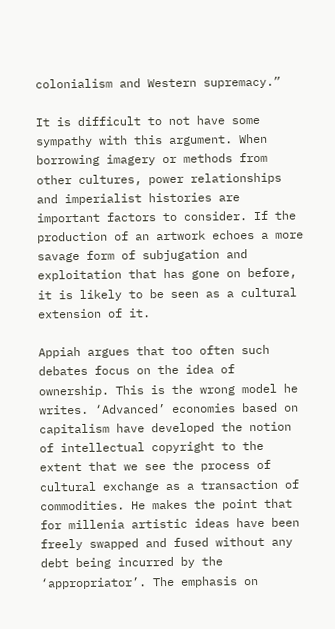colonialism and Western supremacy.”

It is difficult to not have some sympathy with this argument. When borrowing imagery or methods from other cultures, power relationships and imperialist histories are important factors to consider. If the production of an artwork echoes a more savage form of subjugation and exploitation that has gone on before, it is likely to be seen as a cultural extension of it.

Appiah argues that too often such debates focus on the idea of ownership. This is the wrong model he writes. ‘Advanced’ economies based on capitalism have developed the notion of intellectual copyright to the extent that we see the process of cultural exchange as a transaction of commodities. He makes the point that for millenia artistic ideas have been freely swapped and fused without any debt being incurred by the ‘appropriator’. The emphasis on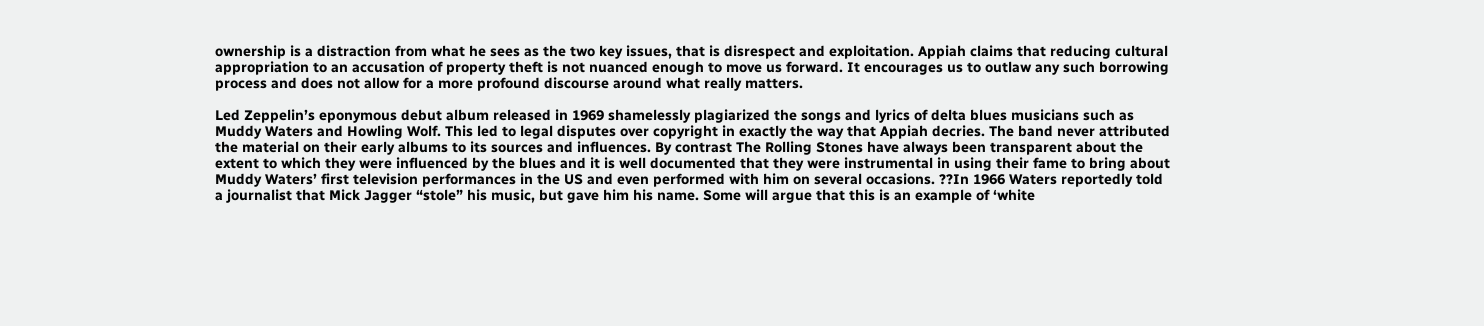ownership is a distraction from what he sees as the two key issues, that is disrespect and exploitation. Appiah claims that reducing cultural appropriation to an accusation of property theft is not nuanced enough to move us forward. It encourages us to outlaw any such borrowing process and does not allow for a more profound discourse around what really matters.

Led Zeppelin’s eponymous debut album released in 1969 shamelessly plagiarized the songs and lyrics of delta blues musicians such as Muddy Waters and Howling Wolf. This led to legal disputes over copyright in exactly the way that Appiah decries. The band never attributed the material on their early albums to its sources and influences. By contrast The Rolling Stones have always been transparent about the extent to which they were influenced by the blues and it is well documented that they were instrumental in using their fame to bring about Muddy Waters’ first television performances in the US and even performed with him on several occasions. ??In 1966 Waters reportedly told a journalist that Mick Jagger “stole” his music, but gave him his name. Some will argue that this is an example of ‘white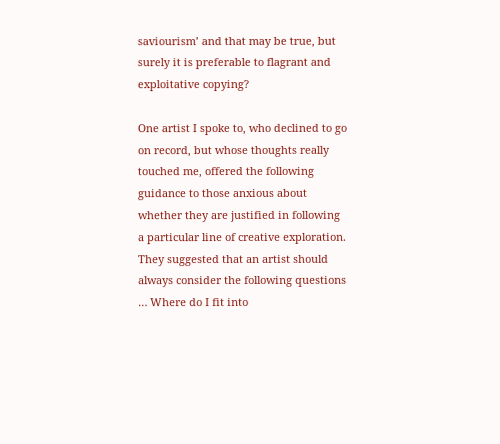saviourism’ and that may be true, but surely it is preferable to flagrant and exploitative copying?

One artist I spoke to, who declined to go on record, but whose thoughts really touched me, offered the following guidance to those anxious about whether they are justified in following a particular line of creative exploration. They suggested that an artist should always consider the following questions … Where do I fit into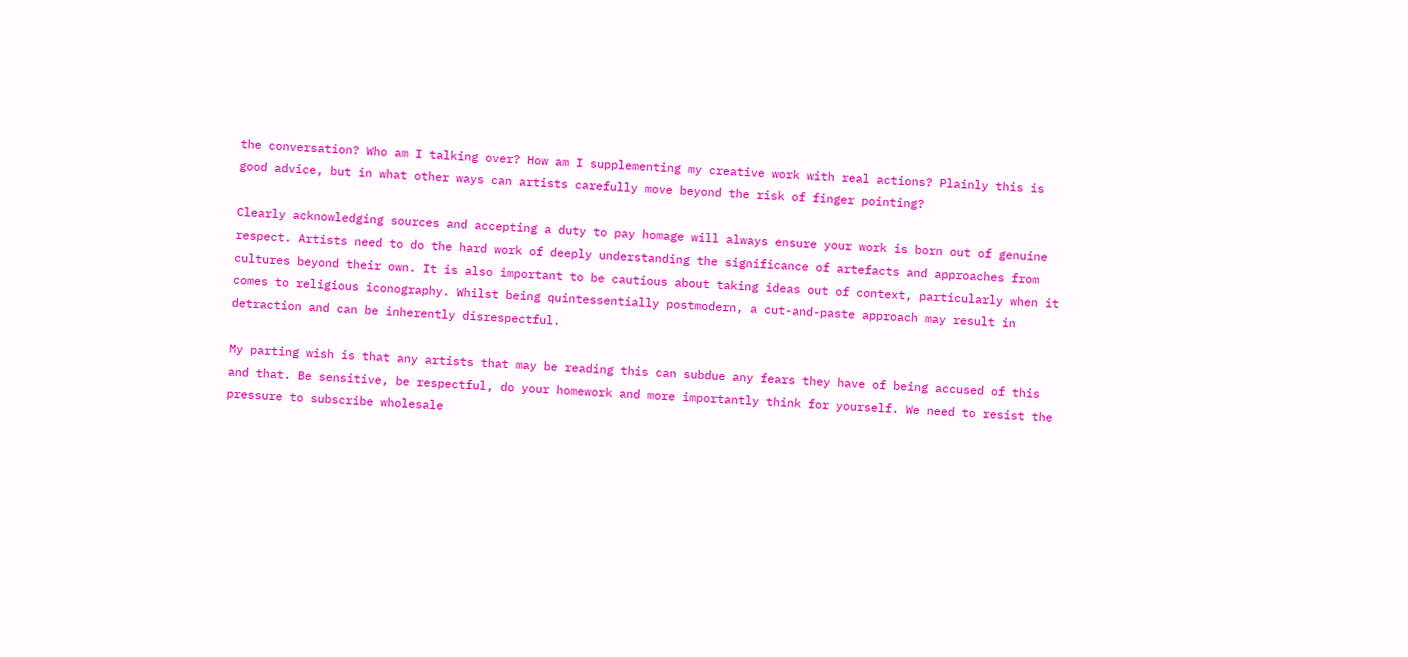the conversation? Who am I talking over? How am I supplementing my creative work with real actions? Plainly this is good advice, but in what other ways can artists carefully move beyond the risk of finger pointing?

Clearly acknowledging sources and accepting a duty to pay homage will always ensure your work is born out of genuine respect. Artists need to do the hard work of deeply understanding the significance of artefacts and approaches from cultures beyond their own. It is also important to be cautious about taking ideas out of context, particularly when it comes to religious iconography. Whilst being quintessentially postmodern, a cut-and-paste approach may result in detraction and can be inherently disrespectful.

My parting wish is that any artists that may be reading this can subdue any fears they have of being accused of this and that. Be sensitive, be respectful, do your homework and more importantly think for yourself. We need to resist the pressure to subscribe wholesale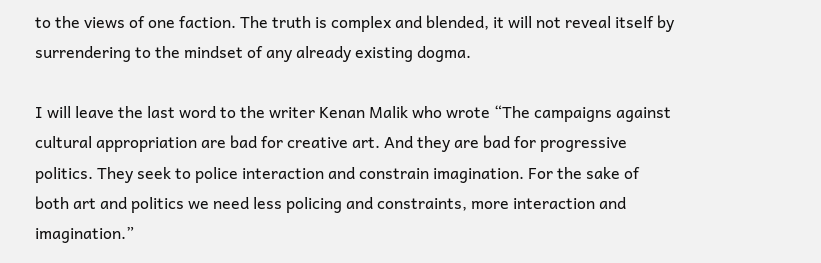to the views of one faction. The truth is complex and blended, it will not reveal itself by surrendering to the mindset of any already existing dogma.

I will leave the last word to the writer Kenan Malik who wrote “The campaigns against cultural appropriation are bad for creative art. And they are bad for progressive politics. They seek to police interaction and constrain imagination. For the sake of both art and politics we need less policing and constraints, more interaction and imagination.”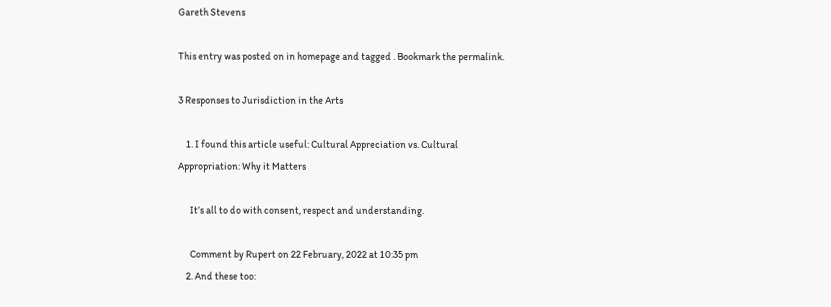Gareth Stevens

This entry was posted on in homepage and tagged . Bookmark the permalink.

3 Responses to Jurisdiction in the Arts

    1. I found this article useful: Cultural Appreciation vs. Cultural Appropriation: Why it Matters

      It’s all to do with consent, respect and understanding.

      Comment by Rupert on 22 February, 2022 at 10:35 pm
    2. And these too: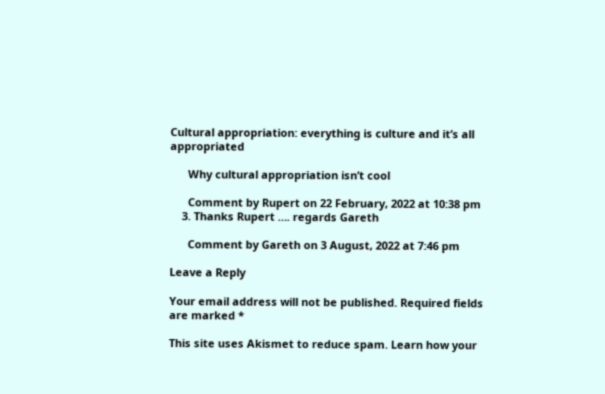Cultural appropriation: everything is culture and it’s all appropriated

      Why cultural appropriation isn’t cool

      Comment by Rupert on 22 February, 2022 at 10:38 pm
    3. Thanks Rupert …. regards Gareth

      Comment by Gareth on 3 August, 2022 at 7:46 pm

Leave a Reply

Your email address will not be published. Required fields are marked *

This site uses Akismet to reduce spam. Learn how your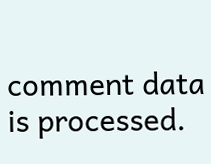comment data is processed.